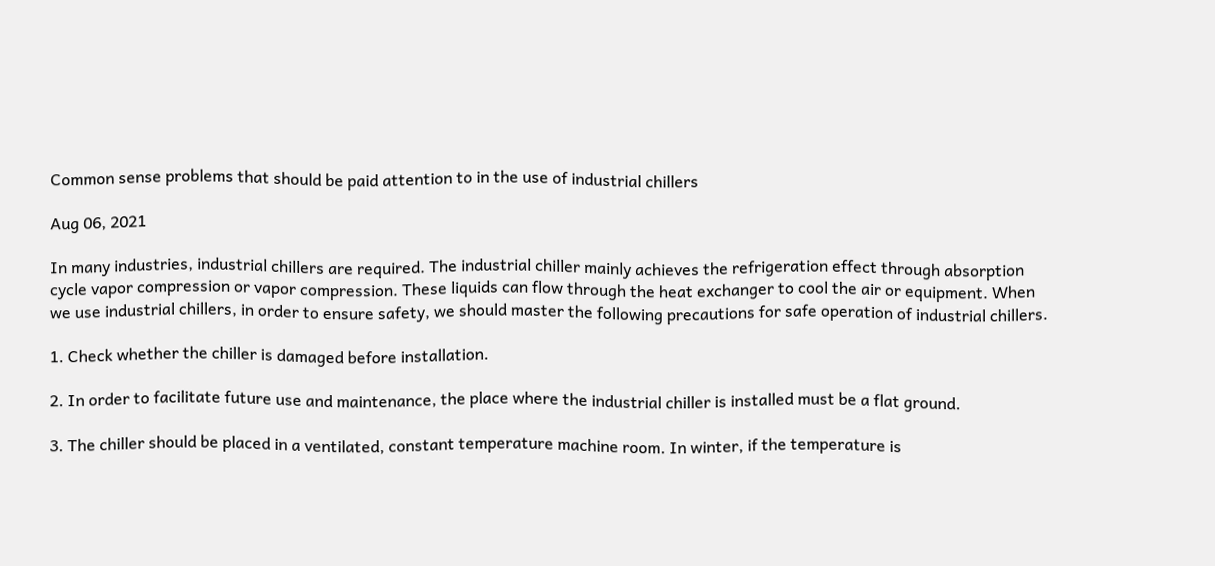Common sense problems that should be paid attention to in the use of industrial chillers

Aug 06, 2021

In many industries, industrial chillers are required. The industrial chiller mainly achieves the refrigeration effect through absorption cycle vapor compression or vapor compression. These liquids can flow through the heat exchanger to cool the air or equipment. When we use industrial chillers, in order to ensure safety, we should master the following precautions for safe operation of industrial chillers.

1. Check whether the chiller is damaged before installation.

2. In order to facilitate future use and maintenance, the place where the industrial chiller is installed must be a flat ground.

3. The chiller should be placed in a ventilated, constant temperature machine room. In winter, if the temperature is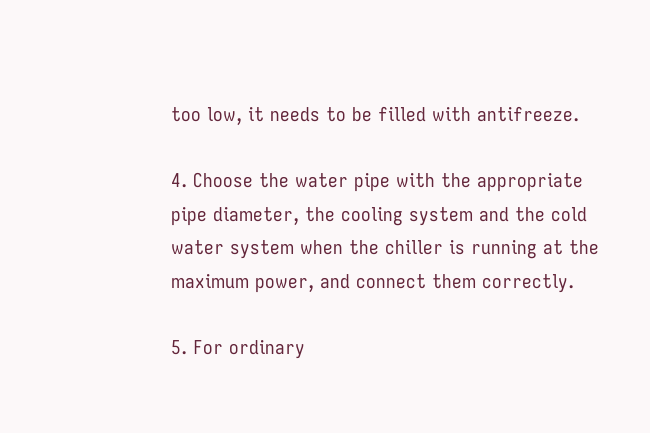too low, it needs to be filled with antifreeze.

4. Choose the water pipe with the appropriate pipe diameter, the cooling system and the cold water system when the chiller is running at the maximum power, and connect them correctly.

5. For ordinary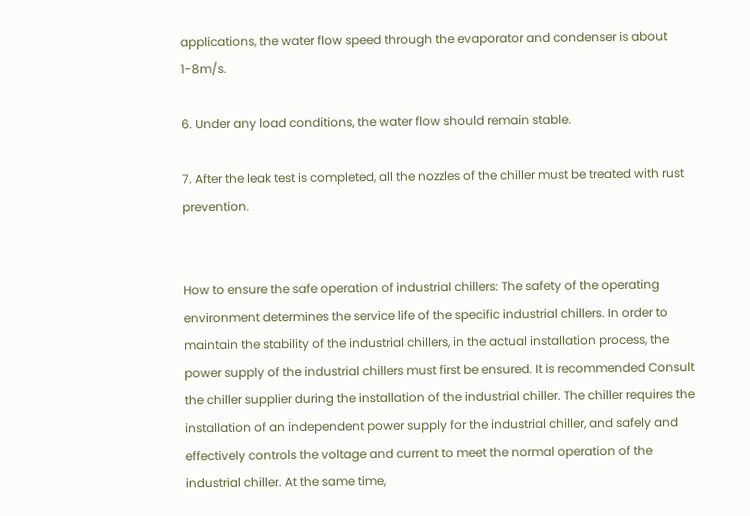applications, the water flow speed through the evaporator and condenser is about 1-8m/s.

6. Under any load conditions, the water flow should remain stable.

7. After the leak test is completed, all the nozzles of the chiller must be treated with rust prevention.


How to ensure the safe operation of industrial chillers: The safety of the operating environment determines the service life of the specific industrial chillers. In order to maintain the stability of the industrial chillers, in the actual installation process, the power supply of the industrial chillers must first be ensured. It is recommended Consult the chiller supplier during the installation of the industrial chiller. The chiller requires the installation of an independent power supply for the industrial chiller, and safely and effectively controls the voltage and current to meet the normal operation of the industrial chiller. At the same time,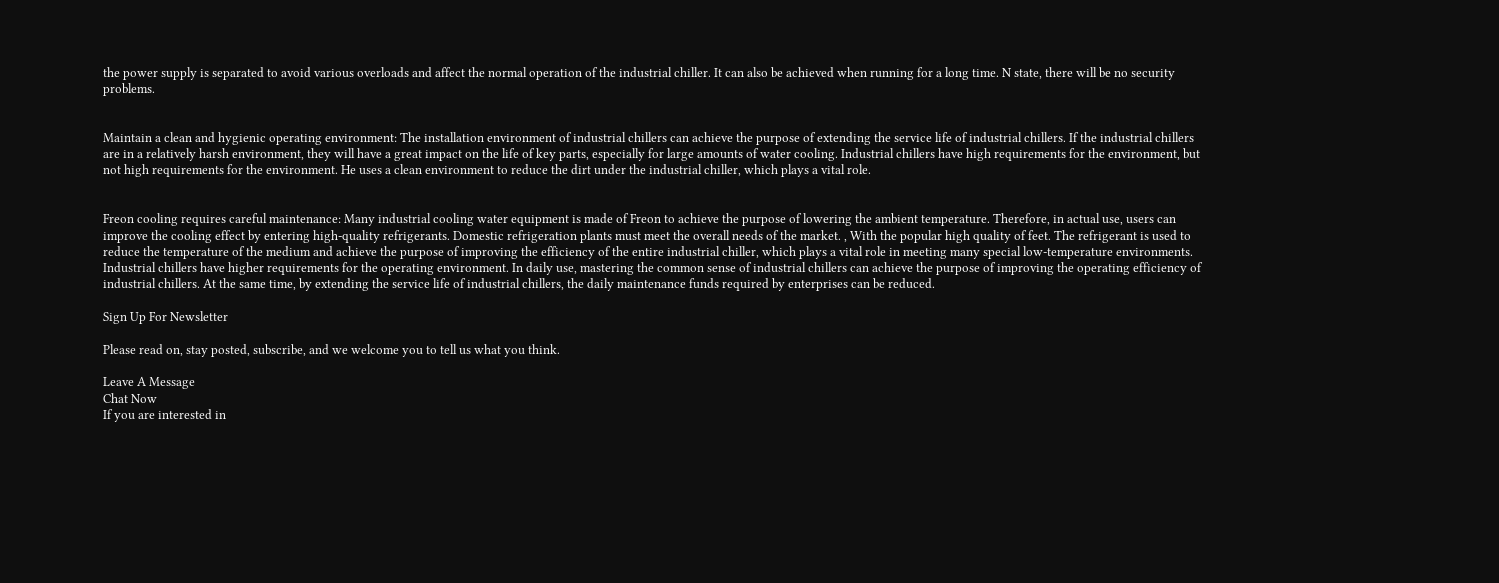the power supply is separated to avoid various overloads and affect the normal operation of the industrial chiller. It can also be achieved when running for a long time. N state, there will be no security problems.


Maintain a clean and hygienic operating environment: The installation environment of industrial chillers can achieve the purpose of extending the service life of industrial chillers. If the industrial chillers are in a relatively harsh environment, they will have a great impact on the life of key parts, especially for large amounts of water cooling. Industrial chillers have high requirements for the environment, but not high requirements for the environment. He uses a clean environment to reduce the dirt under the industrial chiller, which plays a vital role.


Freon cooling requires careful maintenance: Many industrial cooling water equipment is made of Freon to achieve the purpose of lowering the ambient temperature. Therefore, in actual use, users can improve the cooling effect by entering high-quality refrigerants. Domestic refrigeration plants must meet the overall needs of the market. , With the popular high quality of feet. The refrigerant is used to reduce the temperature of the medium and achieve the purpose of improving the efficiency of the entire industrial chiller, which plays a vital role in meeting many special low-temperature environments. Industrial chillers have higher requirements for the operating environment. In daily use, mastering the common sense of industrial chillers can achieve the purpose of improving the operating efficiency of industrial chillers. At the same time, by extending the service life of industrial chillers, the daily maintenance funds required by enterprises can be reduced.

Sign Up For Newsletter

Please read on, stay posted, subscribe, and we welcome you to tell us what you think.

Leave A Message
Chat Now
If you are interested in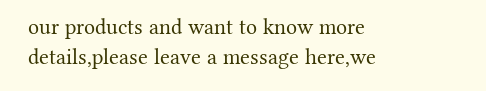our products and want to know more details,please leave a message here,we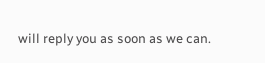will reply you as soon as we can.